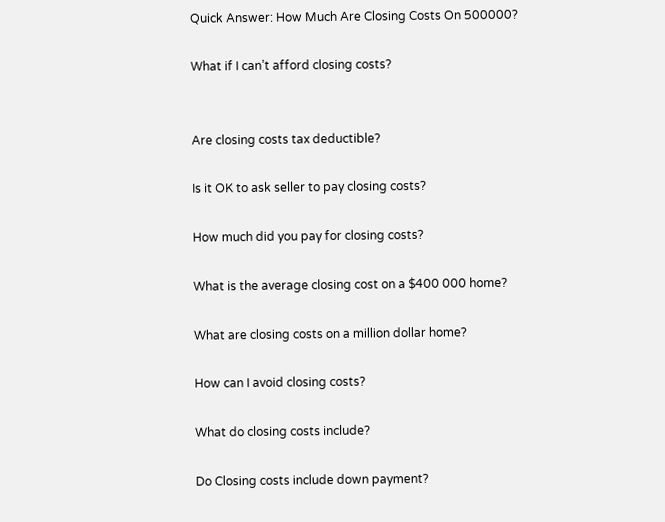Quick Answer: How Much Are Closing Costs On 500000?

What if I can’t afford closing costs?


Are closing costs tax deductible?

Is it OK to ask seller to pay closing costs?

How much did you pay for closing costs?

What is the average closing cost on a $400 000 home?

What are closing costs on a million dollar home?

How can I avoid closing costs?

What do closing costs include?

Do Closing costs include down payment?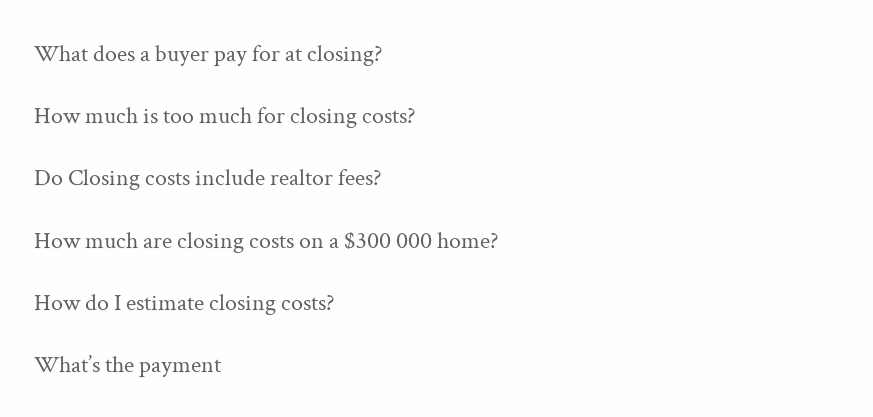What does a buyer pay for at closing?

How much is too much for closing costs?

Do Closing costs include realtor fees?

How much are closing costs on a $300 000 home?

How do I estimate closing costs?

What’s the payment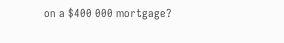on a $400 000 mortgage?